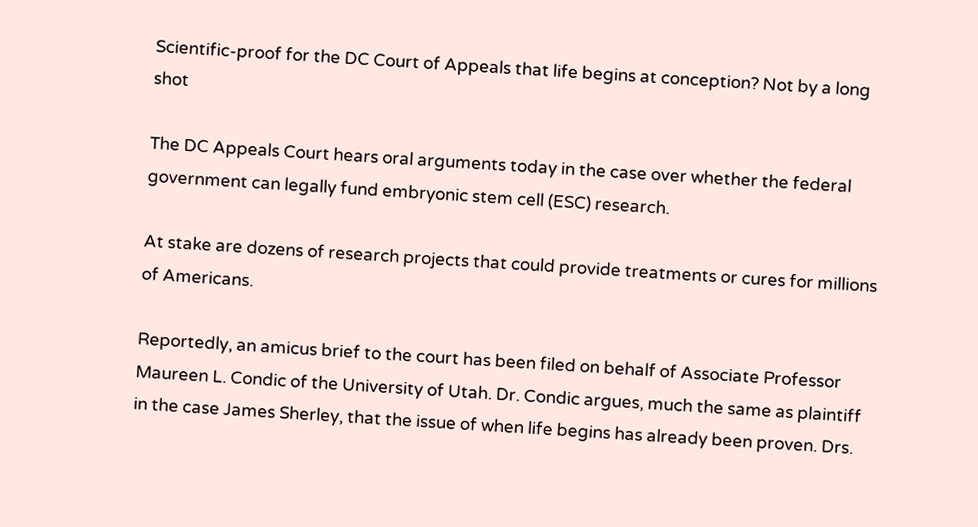Scientific-proof for the DC Court of Appeals that life begins at conception? Not by a long shot

The DC Appeals Court hears oral arguments today in the case over whether the federal government can legally fund embryonic stem cell (ESC) research.

At stake are dozens of research projects that could provide treatments or cures for millions of Americans.

Reportedly, an amicus brief to the court has been filed on behalf of Associate Professor Maureen L. Condic of the University of Utah. Dr. Condic argues, much the same as plaintiff in the case James Sherley, that the issue of when life begins has already been proven. Drs.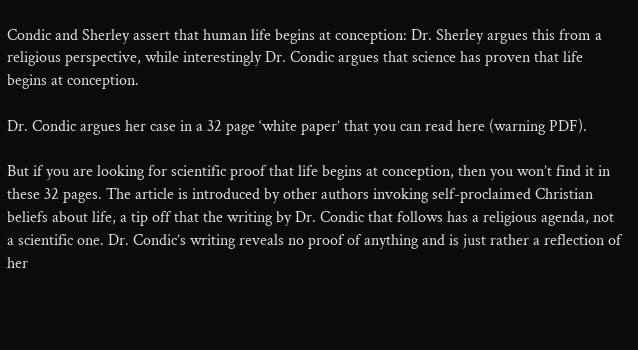Condic and Sherley assert that human life begins at conception: Dr. Sherley argues this from a religious perspective, while interestingly Dr. Condic argues that science has proven that life begins at conception.

Dr. Condic argues her case in a 32 page ‘white paper’ that you can read here (warning PDF).

But if you are looking for scientific proof that life begins at conception, then you won’t find it in these 32 pages. The article is introduced by other authors invoking self-proclaimed Christian beliefs about life, a tip off that the writing by Dr. Condic that follows has a religious agenda, not a scientific one. Dr. Condic’s writing reveals no proof of anything and is just rather a reflection of her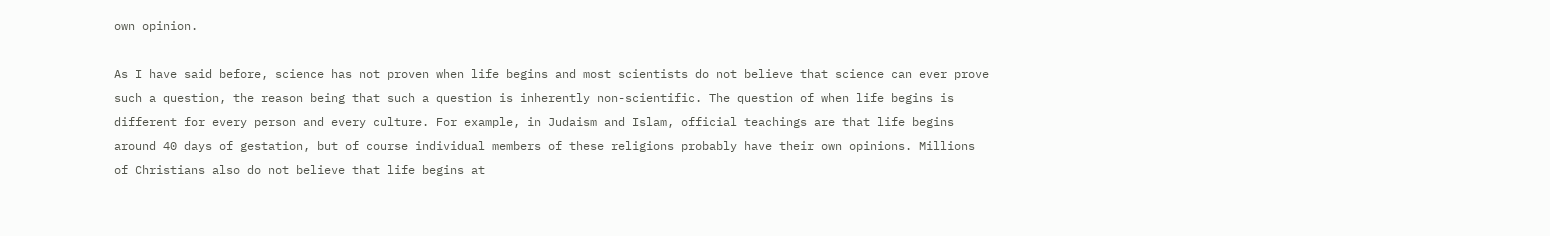own opinion.

As I have said before, science has not proven when life begins and most scientists do not believe that science can ever prove such a question, the reason being that such a question is inherently non-scientific. The question of when life begins is different for every person and every culture. For example, in Judaism and Islam, official teachings are that life begins around 40 days of gestation, but of course individual members of these religions probably have their own opinions. Millions of Christians also do not believe that life begins at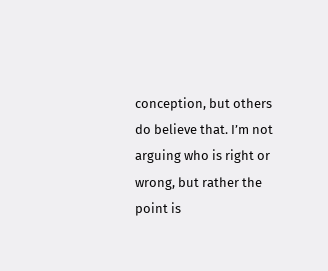conception, but others do believe that. I’m not arguing who is right or wrong, but rather the point is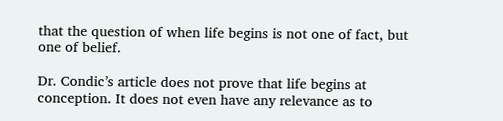that the question of when life begins is not one of fact, but one of belief.

Dr. Condic’s article does not prove that life begins at conception. It does not even have any relevance as to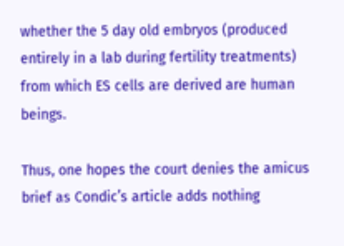whether the 5 day old embryos (produced entirely in a lab during fertility treatments) from which ES cells are derived are human beings.

Thus, one hopes the court denies the amicus brief as Condic’s article adds nothing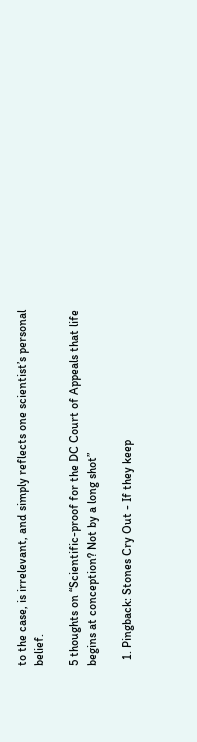to the case, is irrelevant, and simply reflects one scientist’s personal belief.

5 thoughts on “Scientific-proof for the DC Court of Appeals that life begins at conception? Not by a long shot”

  1. Pingback: Stones Cry Out - If they keep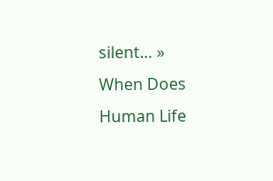silent… » When Does Human Life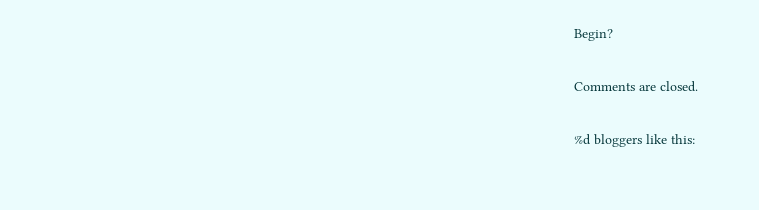Begin?

Comments are closed.

%d bloggers like this: